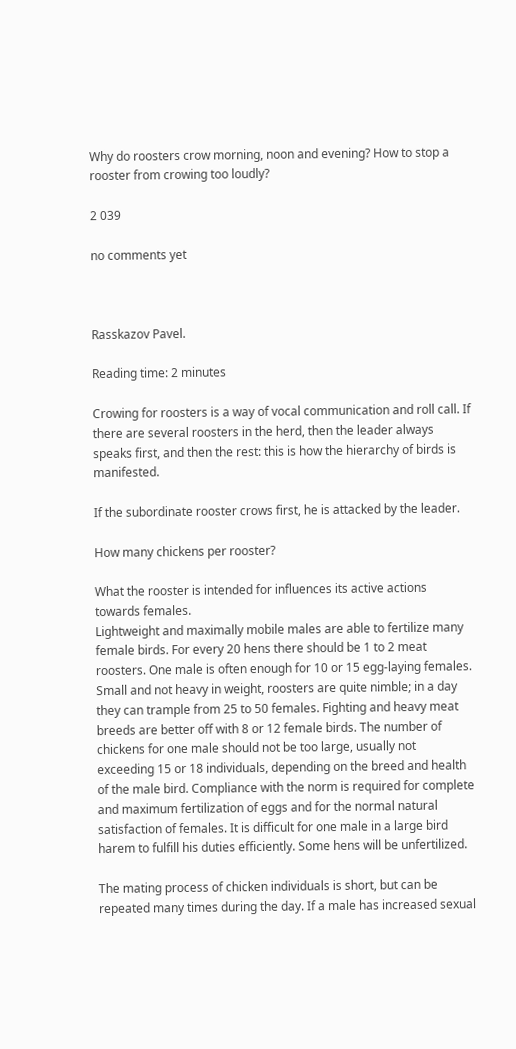Why do roosters crow morning, noon and evening? How to stop a rooster from crowing too loudly?

2 039

no comments yet



Rasskazov Pavel.

Reading time: 2 minutes

Crowing for roosters is a way of vocal communication and roll call. If there are several roosters in the herd, then the leader always speaks first, and then the rest: this is how the hierarchy of birds is manifested.

If the subordinate rooster crows first, he is attacked by the leader.

How many chickens per rooster?

What the rooster is intended for influences its active actions towards females.
Lightweight and maximally mobile males are able to fertilize many female birds. For every 20 hens there should be 1 to 2 meat roosters. One male is often enough for 10 or 15 egg-laying females. Small and not heavy in weight, roosters are quite nimble; in a day they can trample from 25 to 50 females. Fighting and heavy meat breeds are better off with 8 or 12 female birds. The number of chickens for one male should not be too large, usually not exceeding 15 or 18 individuals, depending on the breed and health of the male bird. Compliance with the norm is required for complete and maximum fertilization of eggs and for the normal natural satisfaction of females. It is difficult for one male in a large bird harem to fulfill his duties efficiently. Some hens will be unfertilized.

The mating process of chicken individuals is short, but can be repeated many times during the day. If a male has increased sexual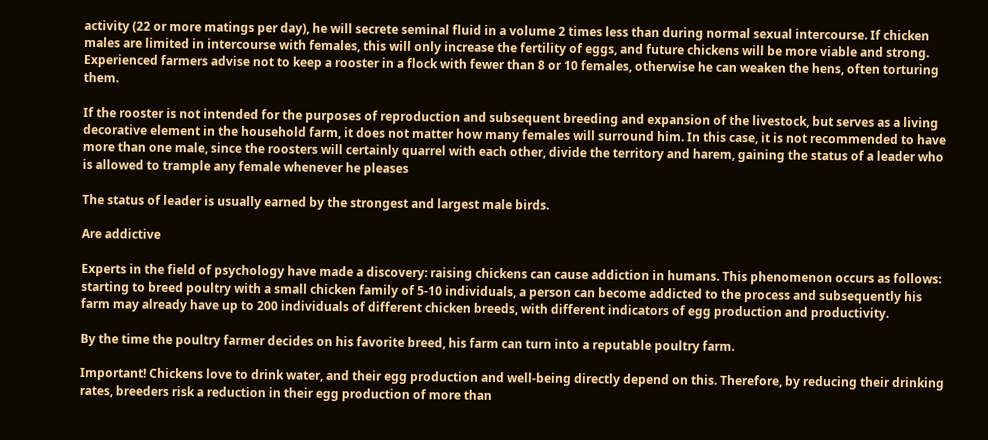activity (22 or more matings per day), he will secrete seminal fluid in a volume 2 times less than during normal sexual intercourse. If chicken males are limited in intercourse with females, this will only increase the fertility of eggs, and future chickens will be more viable and strong. Experienced farmers advise not to keep a rooster in a flock with fewer than 8 or 10 females, otherwise he can weaken the hens, often torturing them.

If the rooster is not intended for the purposes of reproduction and subsequent breeding and expansion of the livestock, but serves as a living decorative element in the household farm, it does not matter how many females will surround him. In this case, it is not recommended to have more than one male, since the roosters will certainly quarrel with each other, divide the territory and harem, gaining the status of a leader who is allowed to trample any female whenever he pleases

The status of leader is usually earned by the strongest and largest male birds.

Are addictive

Experts in the field of psychology have made a discovery: raising chickens can cause addiction in humans. This phenomenon occurs as follows: starting to breed poultry with a small chicken family of 5-10 individuals, a person can become addicted to the process and subsequently his farm may already have up to 200 individuals of different chicken breeds, with different indicators of egg production and productivity.

By the time the poultry farmer decides on his favorite breed, his farm can turn into a reputable poultry farm.

Important! Chickens love to drink water, and their egg production and well-being directly depend on this. Therefore, by reducing their drinking rates, breeders risk a reduction in their egg production of more than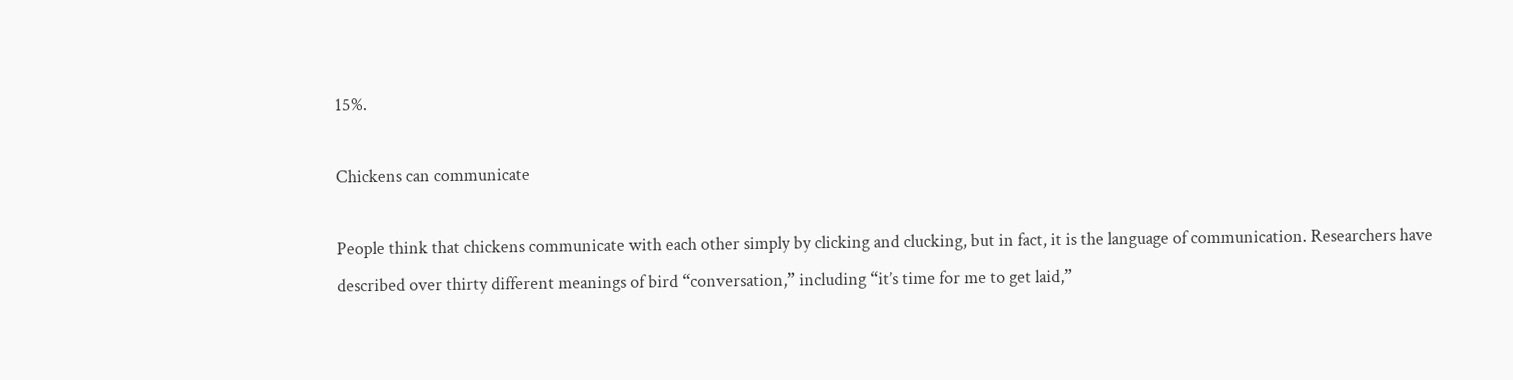15%.

Chickens can communicate

People think that chickens communicate with each other simply by clicking and clucking, but in fact, it is the language of communication. Researchers have described over thirty different meanings of bird “conversation,” including “it’s time for me to get laid,”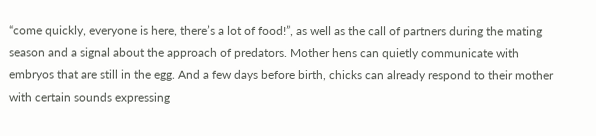“come quickly, everyone is here, there’s a lot of food!”, as well as the call of partners during the mating season and a signal about the approach of predators. Mother hens can quietly communicate with embryos that are still in the egg. And a few days before birth, chicks can already respond to their mother with certain sounds expressing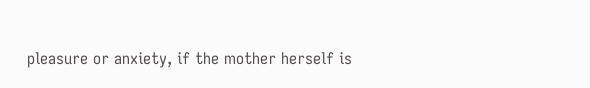pleasure or anxiety, if the mother herself is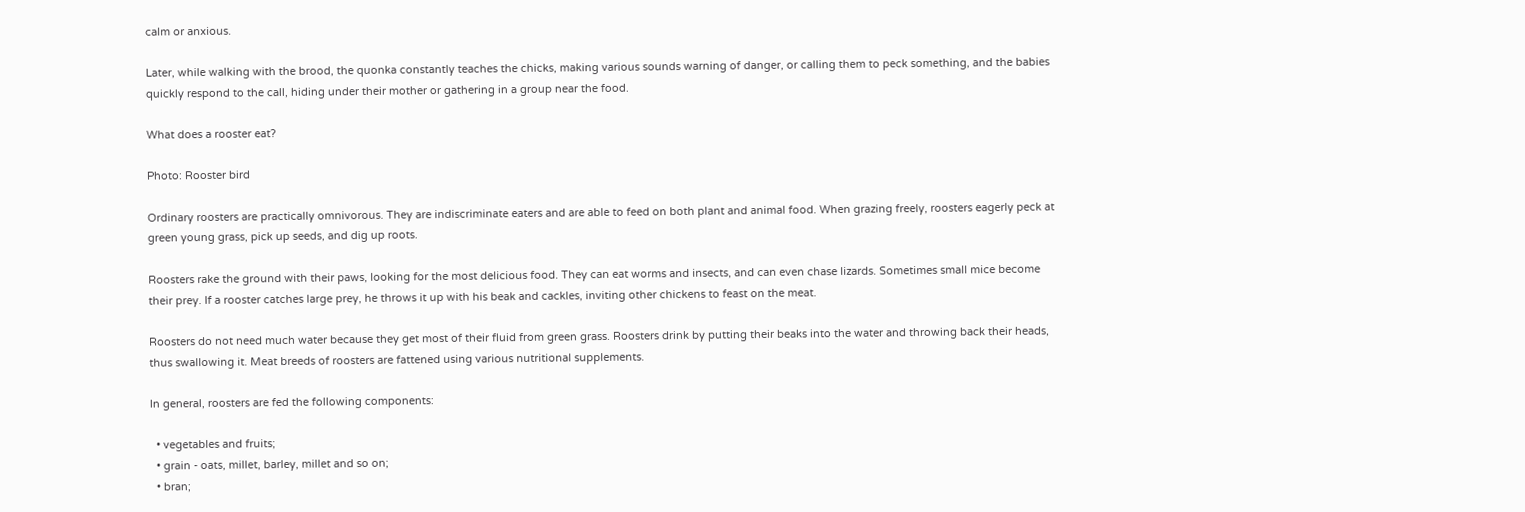calm or anxious.

Later, while walking with the brood, the quonka constantly teaches the chicks, making various sounds warning of danger, or calling them to peck something, and the babies quickly respond to the call, hiding under their mother or gathering in a group near the food.

What does a rooster eat?

Photo: Rooster bird

Ordinary roosters are practically omnivorous. They are indiscriminate eaters and are able to feed on both plant and animal food. When grazing freely, roosters eagerly peck at green young grass, pick up seeds, and dig up roots.

Roosters rake the ground with their paws, looking for the most delicious food. They can eat worms and insects, and can even chase lizards. Sometimes small mice become their prey. If a rooster catches large prey, he throws it up with his beak and cackles, inviting other chickens to feast on the meat.

Roosters do not need much water because they get most of their fluid from green grass. Roosters drink by putting their beaks into the water and throwing back their heads, thus swallowing it. Meat breeds of roosters are fattened using various nutritional supplements.

In general, roosters are fed the following components:

  • vegetables and fruits;
  • grain - oats, millet, barley, millet and so on;
  • bran;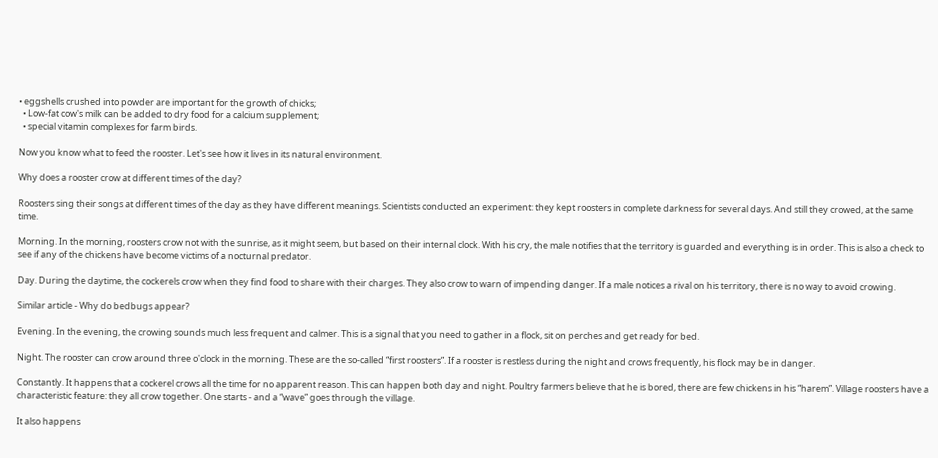• eggshells crushed into powder are important for the growth of chicks;
  • Low-fat cow's milk can be added to dry food for a calcium supplement;
  • special vitamin complexes for farm birds.

Now you know what to feed the rooster. Let's see how it lives in its natural environment.

Why does a rooster crow at different times of the day?

Roosters sing their songs at different times of the day as they have different meanings. Scientists conducted an experiment: they kept roosters in complete darkness for several days. And still they crowed, at the same time.

Morning. In the morning, roosters crow not with the sunrise, as it might seem, but based on their internal clock. With his cry, the male notifies that the territory is guarded and everything is in order. This is also a check to see if any of the chickens have become victims of a nocturnal predator.

Day. During the daytime, the cockerels crow when they find food to share with their charges. They also crow to warn of impending danger. If a male notices a rival on his territory, there is no way to avoid crowing.

Similar article - Why do bedbugs appear?

Evening. In the evening, the crowing sounds much less frequent and calmer. This is a signal that you need to gather in a flock, sit on perches and get ready for bed.

Night. The rooster can crow around three o'clock in the morning. These are the so-called “first roosters”. If a rooster is restless during the night and crows frequently, his flock may be in danger.

Constantly. It happens that a cockerel crows all the time for no apparent reason. This can happen both day and night. Poultry farmers believe that he is bored, there are few chickens in his “harem”. Village roosters have a characteristic feature: they all crow together. One starts - and a “wave” goes through the village.

It also happens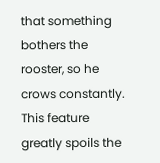that something bothers the rooster, so he crows constantly. This feature greatly spoils the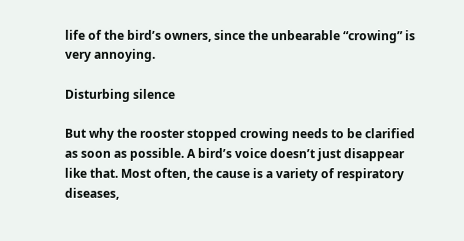life of the bird’s owners, since the unbearable “crowing” is very annoying.

Disturbing silence

But why the rooster stopped crowing needs to be clarified as soon as possible. A bird’s voice doesn’t just disappear like that. Most often, the cause is a variety of respiratory diseases,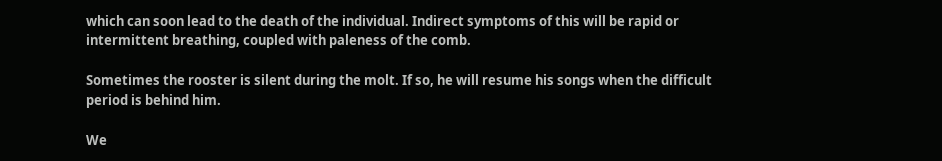which can soon lead to the death of the individual. Indirect symptoms of this will be rapid or intermittent breathing, coupled with paleness of the comb.

Sometimes the rooster is silent during the molt. If so, he will resume his songs when the difficult period is behind him.

We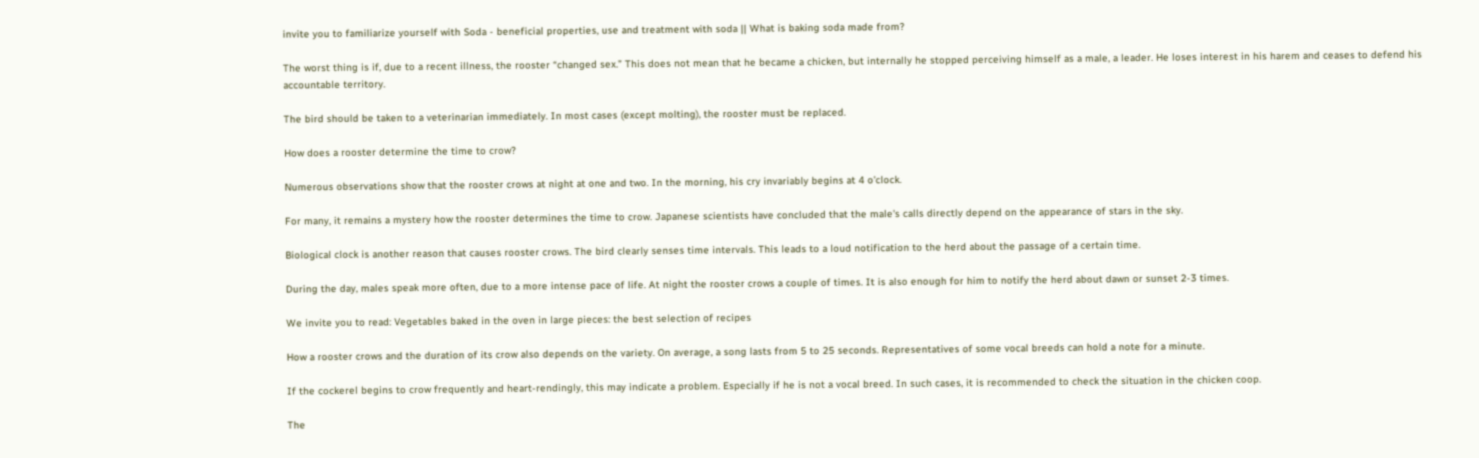invite you to familiarize yourself with Soda - beneficial properties, use and treatment with soda || What is baking soda made from?

The worst thing is if, due to a recent illness, the rooster “changed sex.” This does not mean that he became a chicken, but internally he stopped perceiving himself as a male, a leader. He loses interest in his harem and ceases to defend his accountable territory.

The bird should be taken to a veterinarian immediately. In most cases (except molting), the rooster must be replaced.

How does a rooster determine the time to crow?

Numerous observations show that the rooster crows at night at one and two. In the morning, his cry invariably begins at 4 o'clock.

For many, it remains a mystery how the rooster determines the time to crow. Japanese scientists have concluded that the male's calls directly depend on the appearance of stars in the sky.

Biological clock is another reason that causes rooster crows. The bird clearly senses time intervals. This leads to a loud notification to the herd about the passage of a certain time.

During the day, males speak more often, due to a more intense pace of life. At night the rooster crows a couple of times. It is also enough for him to notify the herd about dawn or sunset 2-3 times.

We invite you to read: Vegetables baked in the oven in large pieces: the best selection of recipes

How a rooster crows and the duration of its crow also depends on the variety. On average, a song lasts from 5 to 25 seconds. Representatives of some vocal breeds can hold a note for a minute.

If the cockerel begins to crow frequently and heart-rendingly, this may indicate a problem. Especially if he is not a vocal breed. In such cases, it is recommended to check the situation in the chicken coop.

The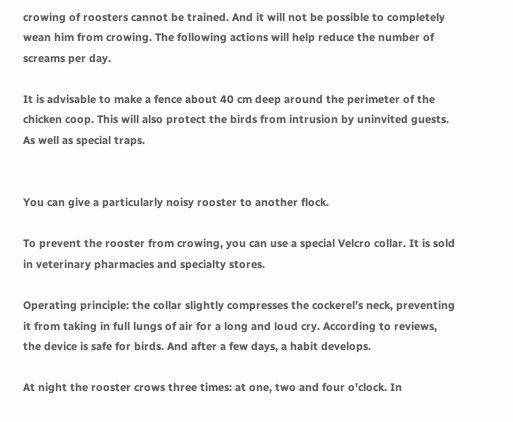crowing of roosters cannot be trained. And it will not be possible to completely wean him from crowing. The following actions will help reduce the number of screams per day.

It is advisable to make a fence about 40 cm deep around the perimeter of the chicken coop. This will also protect the birds from intrusion by uninvited guests. As well as special traps.


You can give a particularly noisy rooster to another flock.

To prevent the rooster from crowing, you can use a special Velcro collar. It is sold in veterinary pharmacies and specialty stores.

Operating principle: the collar slightly compresses the cockerel’s neck, preventing it from taking in full lungs of air for a long and loud cry. According to reviews, the device is safe for birds. And after a few days, a habit develops.

At night the rooster crows three times: at one, two and four o'clock. In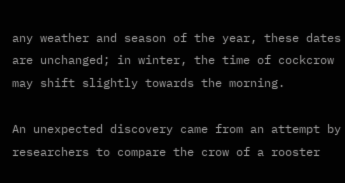any weather and season of the year, these dates are unchanged; in winter, the time of cockcrow may shift slightly towards the morning.

An unexpected discovery came from an attempt by researchers to compare the crow of a rooster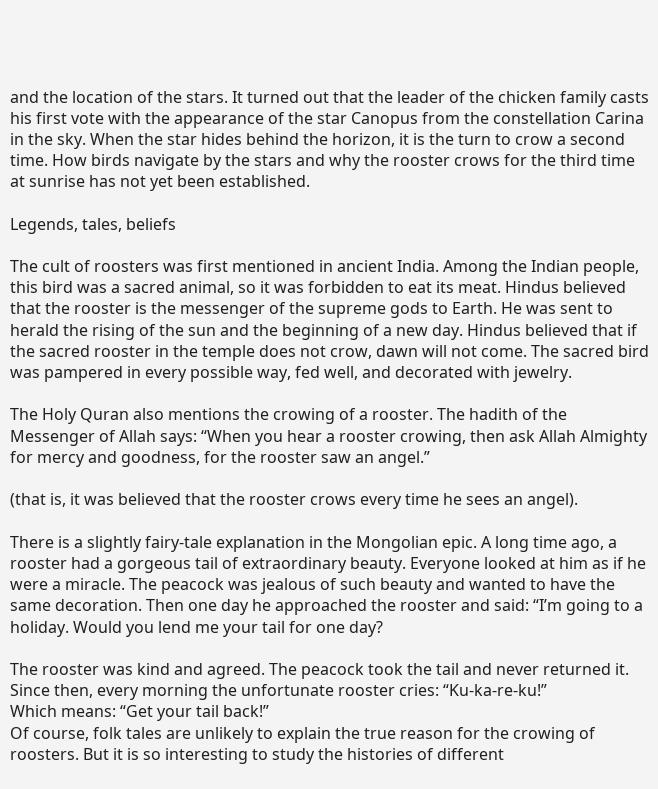and the location of the stars. It turned out that the leader of the chicken family casts his first vote with the appearance of the star Canopus from the constellation Carina in the sky. When the star hides behind the horizon, it is the turn to crow a second time. How birds navigate by the stars and why the rooster crows for the third time at sunrise has not yet been established.

Legends, tales, beliefs

The cult of roosters was first mentioned in ancient India. Among the Indian people, this bird was a sacred animal, so it was forbidden to eat its meat. Hindus believed that the rooster is the messenger of the supreme gods to Earth. He was sent to herald the rising of the sun and the beginning of a new day. Hindus believed that if the sacred rooster in the temple does not crow, dawn will not come. The sacred bird was pampered in every possible way, fed well, and decorated with jewelry.

The Holy Quran also mentions the crowing of a rooster. The hadith of the Messenger of Allah says: “When you hear a rooster crowing, then ask Allah Almighty for mercy and goodness, for the rooster saw an angel.”

(that is, it was believed that the rooster crows every time he sees an angel).

There is a slightly fairy-tale explanation in the Mongolian epic. A long time ago, a rooster had a gorgeous tail of extraordinary beauty. Everyone looked at him as if he were a miracle. The peacock was jealous of such beauty and wanted to have the same decoration. Then one day he approached the rooster and said: “I’m going to a holiday. Would you lend me your tail for one day?

The rooster was kind and agreed. The peacock took the tail and never returned it. Since then, every morning the unfortunate rooster cries: “Ku-ka-re-ku!”
Which means: “Get your tail back!”
Of course, folk tales are unlikely to explain the true reason for the crowing of roosters. But it is so interesting to study the histories of different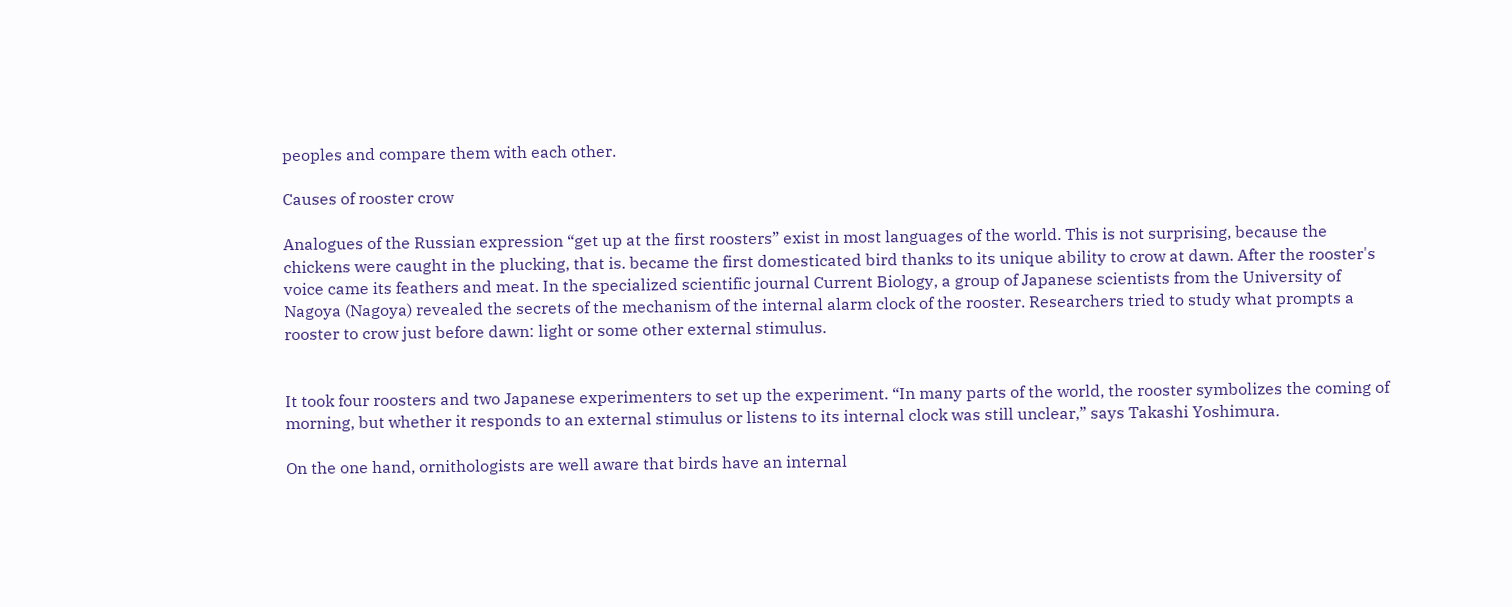peoples and compare them with each other.

Causes of rooster crow

Analogues of the Russian expression “get up at the first roosters” exist in most languages of the world. This is not surprising, because the chickens were caught in the plucking, that is. became the first domesticated bird thanks to its unique ability to crow at dawn. After the rooster's voice came its feathers and meat. In the specialized scientific journal Current Biology, a group of Japanese scientists from the University of Nagoya (Nagoya) revealed the secrets of the mechanism of the internal alarm clock of the rooster. Researchers tried to study what prompts a rooster to crow just before dawn: light or some other external stimulus.


It took four roosters and two Japanese experimenters to set up the experiment. “In many parts of the world, the rooster symbolizes the coming of morning, but whether it responds to an external stimulus or listens to its internal clock was still unclear,” says Takashi Yoshimura.

On the one hand, ornithologists are well aware that birds have an internal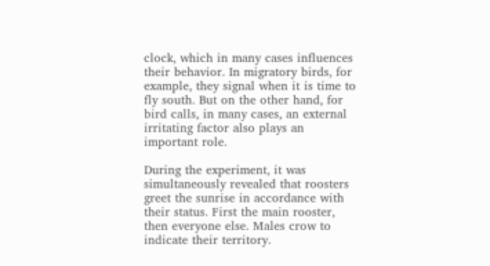clock, which in many cases influences their behavior. In migratory birds, for example, they signal when it is time to fly south. But on the other hand, for bird calls, in many cases, an external irritating factor also plays an important role.

During the experiment, it was simultaneously revealed that roosters greet the sunrise in accordance with their status. First the main rooster, then everyone else. Males crow to indicate their territory.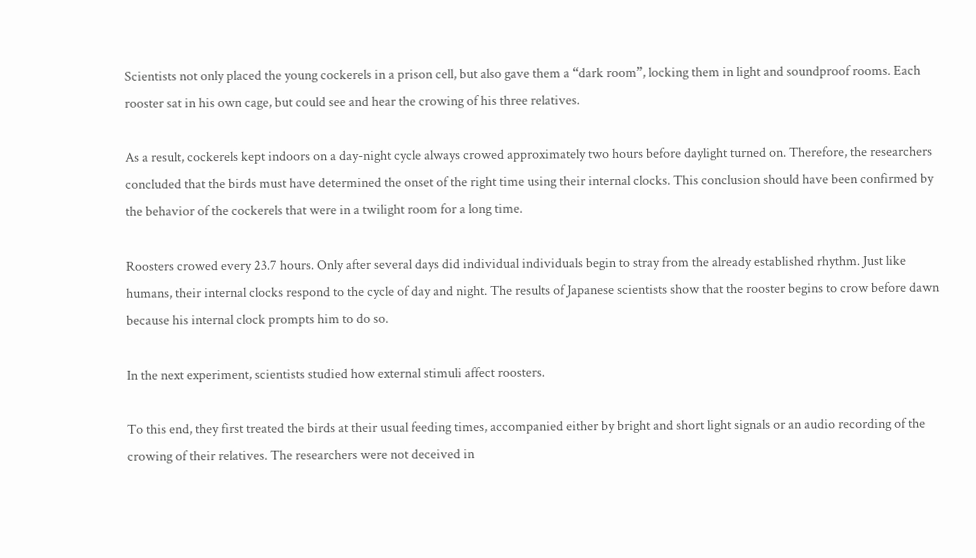Scientists not only placed the young cockerels in a prison cell, but also gave them a “dark room”, locking them in light and soundproof rooms. Each rooster sat in his own cage, but could see and hear the crowing of his three relatives.

As a result, cockerels kept indoors on a day-night cycle always crowed approximately two hours before daylight turned on. Therefore, the researchers concluded that the birds must have determined the onset of the right time using their internal clocks. This conclusion should have been confirmed by the behavior of the cockerels that were in a twilight room for a long time.

Roosters crowed every 23.7 hours. Only after several days did individual individuals begin to stray from the already established rhythm. Just like humans, their internal clocks respond to the cycle of day and night. The results of Japanese scientists show that the rooster begins to crow before dawn because his internal clock prompts him to do so.

In the next experiment, scientists studied how external stimuli affect roosters.

To this end, they first treated the birds at their usual feeding times, accompanied either by bright and short light signals or an audio recording of the crowing of their relatives. The researchers were not deceived in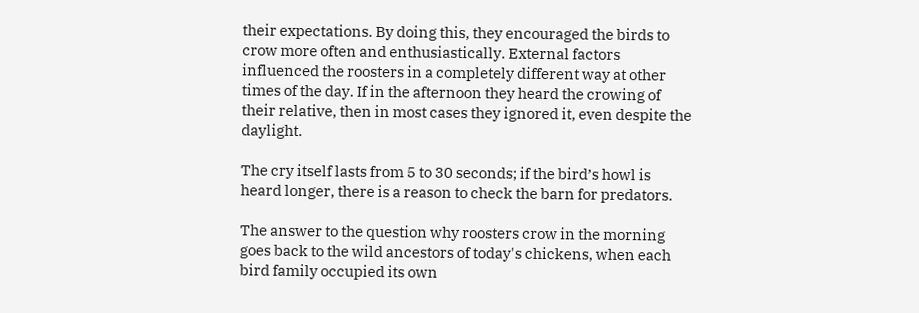their expectations. By doing this, they encouraged the birds to crow more often and enthusiastically. External factors influenced the roosters in a completely different way at other times of the day. If in the afternoon they heard the crowing of their relative, then in most cases they ignored it, even despite the daylight.

The cry itself lasts from 5 to 30 seconds; if the bird’s howl is heard longer, there is a reason to check the barn for predators.

The answer to the question why roosters crow in the morning goes back to the wild ancestors of today's chickens, when each bird family occupied its own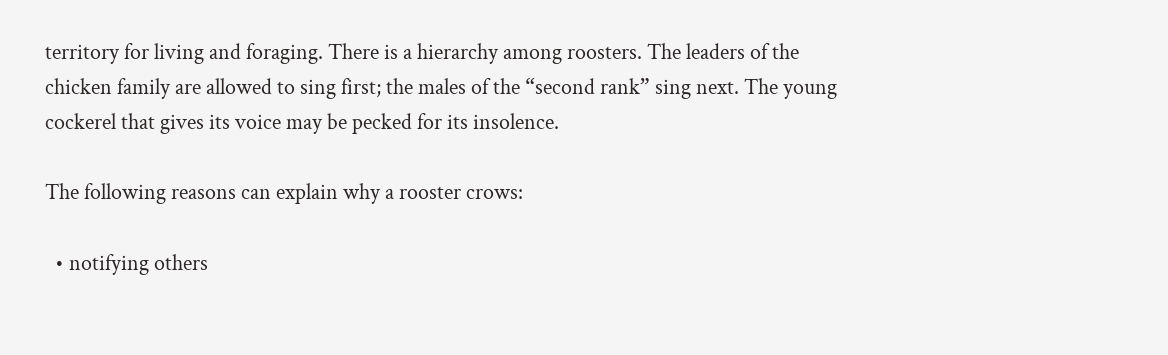territory for living and foraging. There is a hierarchy among roosters. The leaders of the chicken family are allowed to sing first; the males of the “second rank” sing next. The young cockerel that gives its voice may be pecked for its insolence.

The following reasons can explain why a rooster crows:

  • notifying others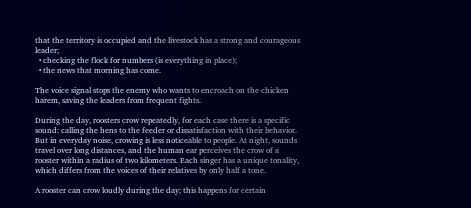that the territory is occupied and the livestock has a strong and courageous leader;
  • checking the flock for numbers (is everything in place);
  • the news that morning has come.

The voice signal stops the enemy who wants to encroach on the chicken harem, saving the leaders from frequent fights.

During the day, roosters crow repeatedly, for each case there is a specific sound: calling the hens to the feeder or dissatisfaction with their behavior. But in everyday noise, crowing is less noticeable to people. At night, sounds travel over long distances, and the human ear perceives the crow of a rooster within a radius of two kilometers. Each singer has a unique tonality, which differs from the voices of their relatives by only half a tone.

A rooster can crow loudly during the day; this happens for certain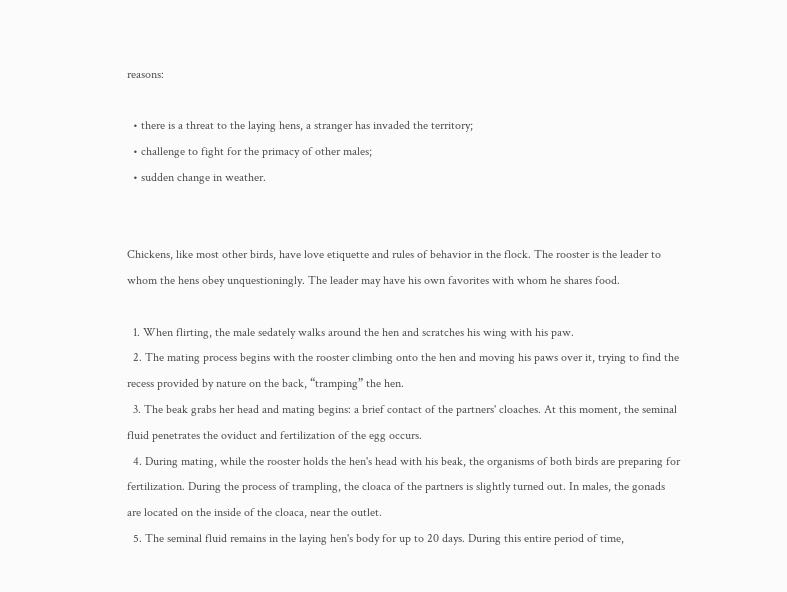reasons:

  • there is a threat to the laying hens, a stranger has invaded the territory;
  • challenge to fight for the primacy of other males;
  • sudden change in weather.


Chickens, like most other birds, have love etiquette and rules of behavior in the flock. The rooster is the leader to whom the hens obey unquestioningly. The leader may have his own favorites with whom he shares food.

  1. When flirting, the male sedately walks around the hen and scratches his wing with his paw.
  2. The mating process begins with the rooster climbing onto the hen and moving his paws over it, trying to find the recess provided by nature on the back, “tramping” the hen.
  3. The beak grabs her head and mating begins: a brief contact of the partners' cloaches. At this moment, the seminal fluid penetrates the oviduct and fertilization of the egg occurs.
  4. During mating, while the rooster holds the hen's head with his beak, the organisms of both birds are preparing for fertilization. During the process of trampling, the cloaca of the partners is slightly turned out. In males, the gonads are located on the inside of the cloaca, near the outlet.
  5. The seminal fluid remains in the laying hen's body for up to 20 days. During this entire period of time,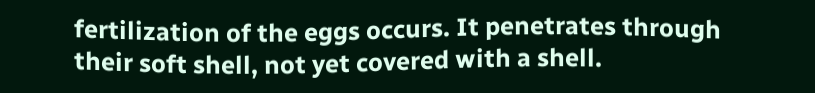fertilization of the eggs occurs. It penetrates through their soft shell, not yet covered with a shell.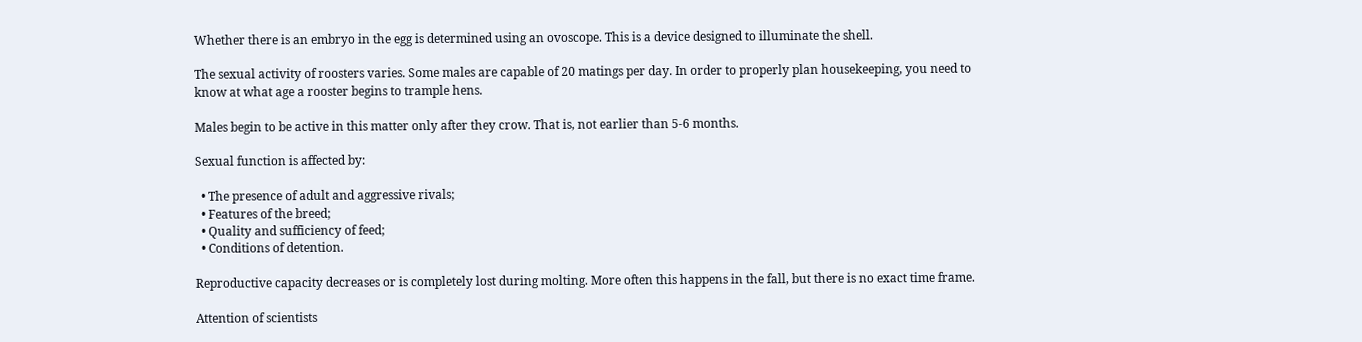Whether there is an embryo in the egg is determined using an ovoscope. This is a device designed to illuminate the shell.

The sexual activity of roosters varies. Some males are capable of 20 matings per day. In order to properly plan housekeeping, you need to know at what age a rooster begins to trample hens.

Males begin to be active in this matter only after they crow. That is, not earlier than 5-6 months.

Sexual function is affected by:

  • The presence of adult and aggressive rivals;
  • Features of the breed;
  • Quality and sufficiency of feed;
  • Conditions of detention.

Reproductive capacity decreases or is completely lost during molting. More often this happens in the fall, but there is no exact time frame.

Attention of scientists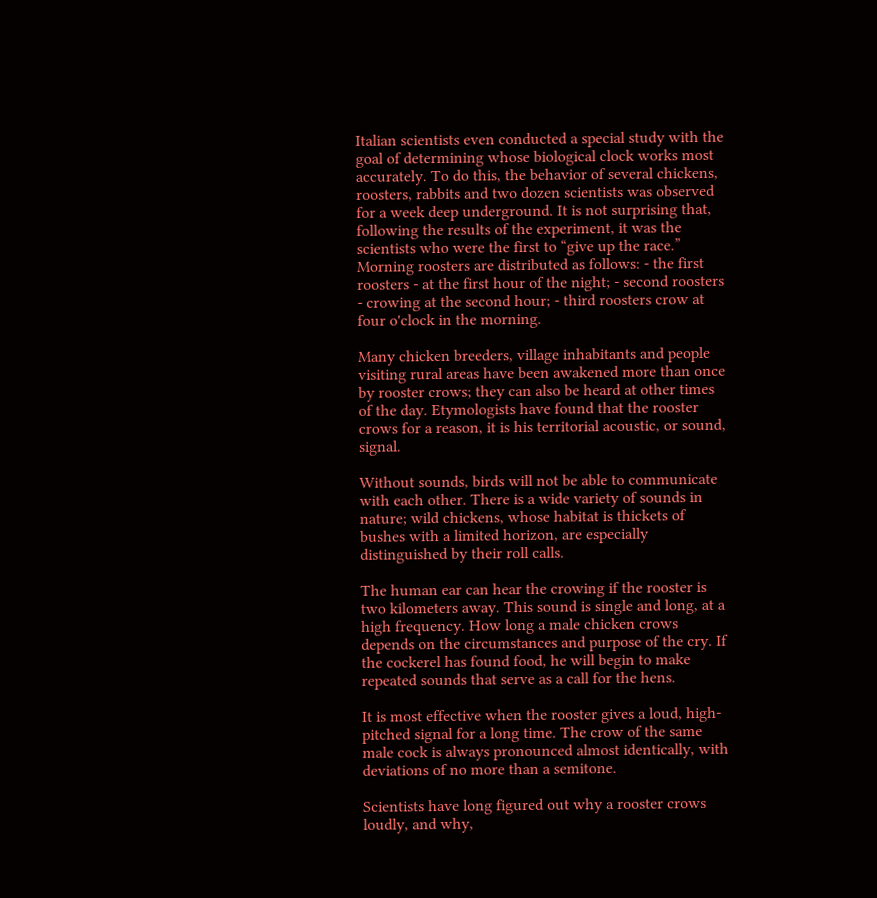Italian scientists even conducted a special study with the goal of determining whose biological clock works most accurately. To do this, the behavior of several chickens, roosters, rabbits and two dozen scientists was observed for a week deep underground. It is not surprising that, following the results of the experiment, it was the scientists who were the first to “give up the race.” Morning roosters are distributed as follows: - the first roosters - at the first hour of the night; - second roosters - crowing at the second hour; - third roosters crow at four o'clock in the morning.

Many chicken breeders, village inhabitants and people visiting rural areas have been awakened more than once by rooster crows; they can also be heard at other times of the day. Etymologists have found that the rooster crows for a reason, it is his territorial acoustic, or sound, signal.

Without sounds, birds will not be able to communicate with each other. There is a wide variety of sounds in nature; wild chickens, whose habitat is thickets of bushes with a limited horizon, are especially distinguished by their roll calls.

The human ear can hear the crowing if the rooster is two kilometers away. This sound is single and long, at a high frequency. How long a male chicken crows depends on the circumstances and purpose of the cry. If the cockerel has found food, he will begin to make repeated sounds that serve as a call for the hens.

It is most effective when the rooster gives a loud, high-pitched signal for a long time. The crow of the same male cock is always pronounced almost identically, with deviations of no more than a semitone.

Scientists have long figured out why a rooster crows loudly, and why,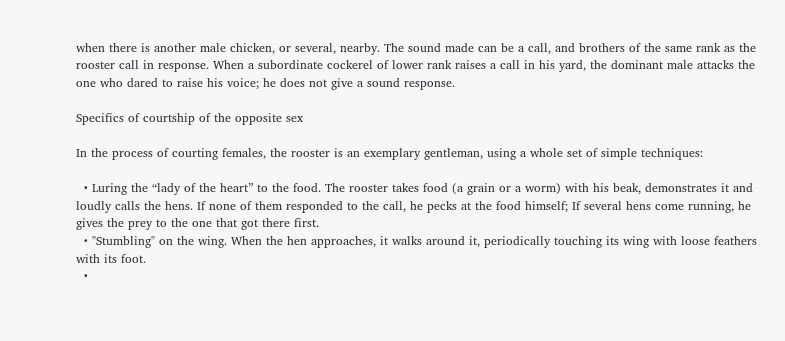when there is another male chicken, or several, nearby. The sound made can be a call, and brothers of the same rank as the rooster call in response. When a subordinate cockerel of lower rank raises a call in his yard, the dominant male attacks the one who dared to raise his voice; he does not give a sound response.

Specifics of courtship of the opposite sex

In the process of courting females, the rooster is an exemplary gentleman, using a whole set of simple techniques:

  • Luring the “lady of the heart” to the food. The rooster takes food (a grain or a worm) with his beak, demonstrates it and loudly calls the hens. If none of them responded to the call, he pecks at the food himself; If several hens come running, he gives the prey to the one that got there first.
  • "Stumbling" on the wing. When the hen approaches, it walks around it, periodically touching its wing with loose feathers with its foot.
  •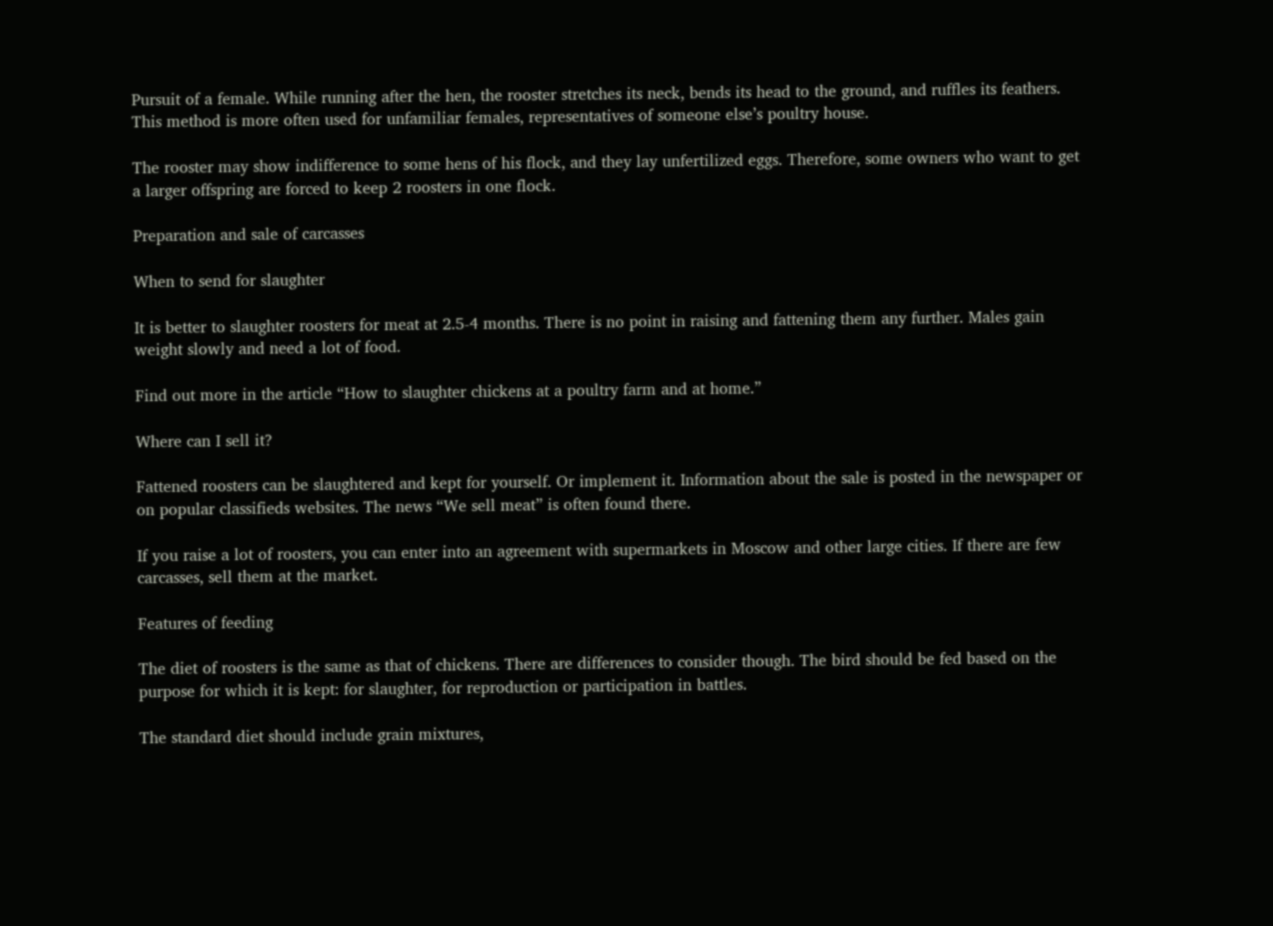Pursuit of a female. While running after the hen, the rooster stretches its neck, bends its head to the ground, and ruffles its feathers. This method is more often used for unfamiliar females, representatives of someone else’s poultry house.

The rooster may show indifference to some hens of his flock, and they lay unfertilized eggs. Therefore, some owners who want to get a larger offspring are forced to keep 2 roosters in one flock.

Preparation and sale of carcasses

When to send for slaughter

It is better to slaughter roosters for meat at 2.5-4 months. There is no point in raising and fattening them any further. Males gain weight slowly and need a lot of food.

Find out more in the article “How to slaughter chickens at a poultry farm and at home.”

Where can I sell it?

Fattened roosters can be slaughtered and kept for yourself. Or implement it. Information about the sale is posted in the newspaper or on popular classifieds websites. The news “We sell meat” is often found there.

If you raise a lot of roosters, you can enter into an agreement with supermarkets in Moscow and other large cities. If there are few carcasses, sell them at the market.

Features of feeding

The diet of roosters is the same as that of chickens. There are differences to consider though. The bird should be fed based on the purpose for which it is kept: for slaughter, for reproduction or participation in battles.

The standard diet should include grain mixtures,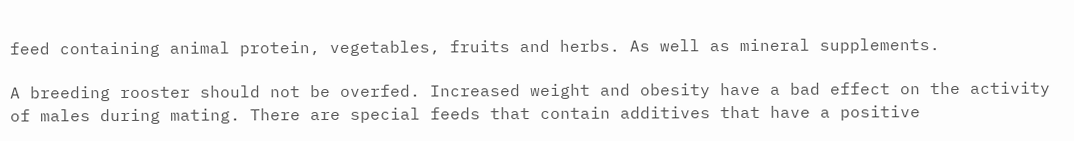feed containing animal protein, vegetables, fruits and herbs. As well as mineral supplements.

A breeding rooster should not be overfed. Increased weight and obesity have a bad effect on the activity of males during mating. There are special feeds that contain additives that have a positive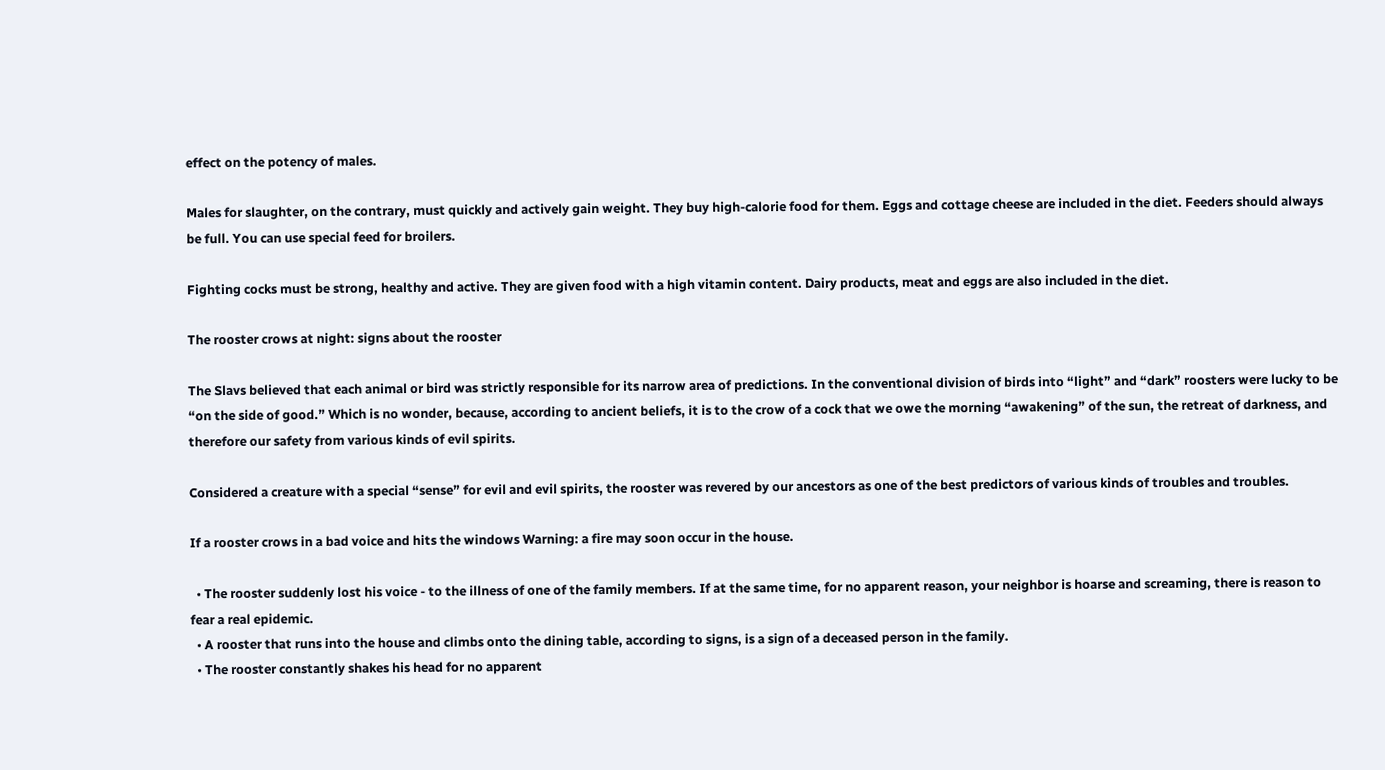effect on the potency of males.

Males for slaughter, on the contrary, must quickly and actively gain weight. They buy high-calorie food for them. Eggs and cottage cheese are included in the diet. Feeders should always be full. You can use special feed for broilers.

Fighting cocks must be strong, healthy and active. They are given food with a high vitamin content. Dairy products, meat and eggs are also included in the diet.

The rooster crows at night: signs about the rooster

The Slavs believed that each animal or bird was strictly responsible for its narrow area of predictions. In the conventional division of birds into “light” and “dark” roosters were lucky to be “on the side of good.” Which is no wonder, because, according to ancient beliefs, it is to the crow of a cock that we owe the morning “awakening” of the sun, the retreat of darkness, and therefore our safety from various kinds of evil spirits.

Considered a creature with a special “sense” for evil and evil spirits, the rooster was revered by our ancestors as one of the best predictors of various kinds of troubles and troubles.

If a rooster crows in a bad voice and hits the windows Warning: a fire may soon occur in the house.

  • The rooster suddenly lost his voice - to the illness of one of the family members. If at the same time, for no apparent reason, your neighbor is hoarse and screaming, there is reason to fear a real epidemic.
  • A rooster that runs into the house and climbs onto the dining table, according to signs, is a sign of a deceased person in the family.
  • The rooster constantly shakes his head for no apparent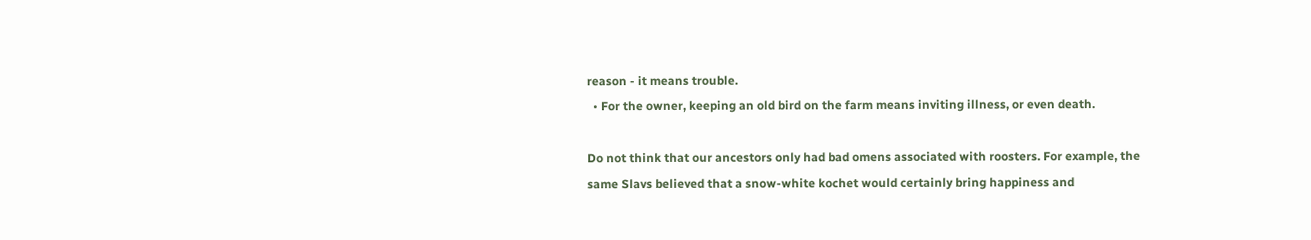reason - it means trouble.
  • For the owner, keeping an old bird on the farm means inviting illness, or even death.

Do not think that our ancestors only had bad omens associated with roosters. For example, the same Slavs believed that a snow-white kochet would certainly bring happiness and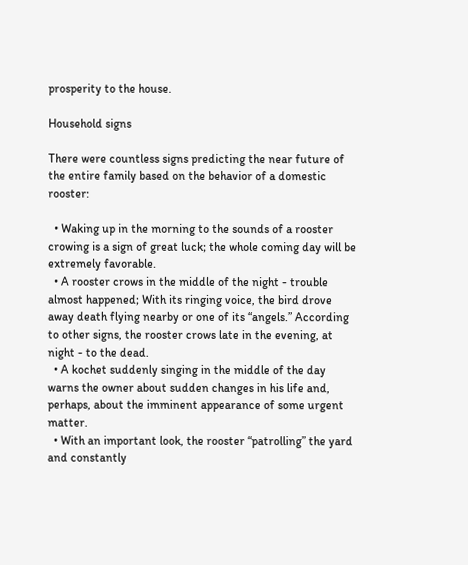prosperity to the house.

Household signs

There were countless signs predicting the near future of the entire family based on the behavior of a domestic rooster:

  • Waking up in the morning to the sounds of a rooster crowing is a sign of great luck; the whole coming day will be extremely favorable.
  • A rooster crows in the middle of the night - trouble almost happened; With its ringing voice, the bird drove away death flying nearby or one of its “angels.” According to other signs, the rooster crows late in the evening, at night - to the dead.
  • A kochet suddenly singing in the middle of the day warns the owner about sudden changes in his life and, perhaps, about the imminent appearance of some urgent matter.
  • With an important look, the rooster “patrolling” the yard and constantly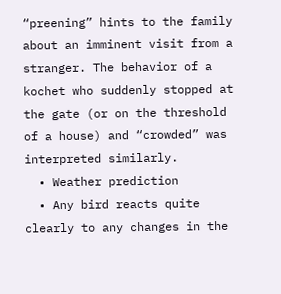“preening” hints to the family about an imminent visit from a stranger. The behavior of a kochet who suddenly stopped at the gate (or on the threshold of a house) and “crowded” was interpreted similarly.
  • Weather prediction
  • Any bird reacts quite clearly to any changes in the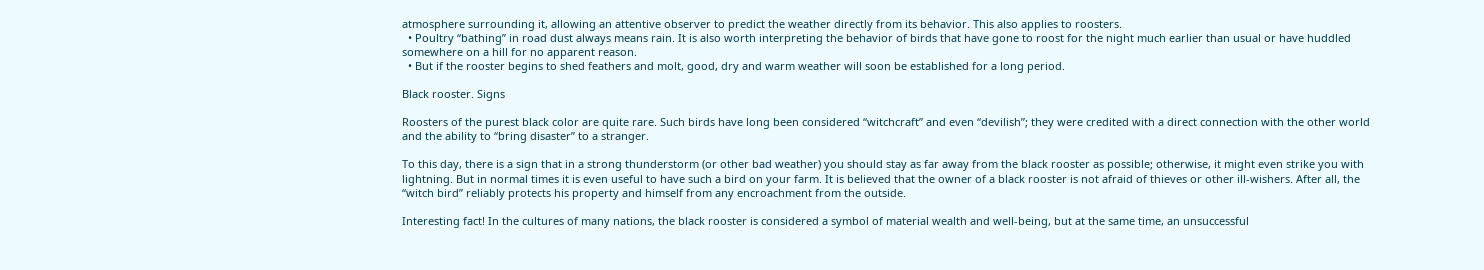atmosphere surrounding it, allowing an attentive observer to predict the weather directly from its behavior. This also applies to roosters.
  • Poultry “bathing” in road dust always means rain. It is also worth interpreting the behavior of birds that have gone to roost for the night much earlier than usual or have huddled somewhere on a hill for no apparent reason.
  • But if the rooster begins to shed feathers and molt, good, dry and warm weather will soon be established for a long period.

Black rooster. Signs

Roosters of the purest black color are quite rare. Such birds have long been considered “witchcraft” and even “devilish”; they were credited with a direct connection with the other world and the ability to “bring disaster” to a stranger.

To this day, there is a sign that in a strong thunderstorm (or other bad weather) you should stay as far away from the black rooster as possible; otherwise, it might even strike you with lightning. But in normal times it is even useful to have such a bird on your farm. It is believed that the owner of a black rooster is not afraid of thieves or other ill-wishers. After all, the “witch bird” reliably protects his property and himself from any encroachment from the outside.

Interesting fact! In the cultures of many nations, the black rooster is considered a symbol of material wealth and well-being, but at the same time, an unsuccessful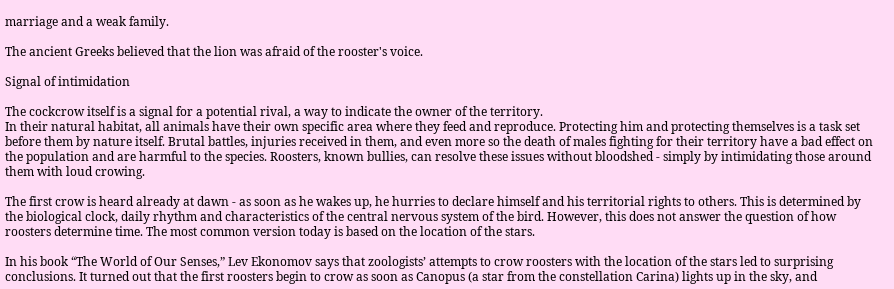marriage and a weak family.

The ancient Greeks believed that the lion was afraid of the rooster's voice.

Signal of intimidation

The cockcrow itself is a signal for a potential rival, a way to indicate the owner of the territory.
In their natural habitat, all animals have their own specific area where they feed and reproduce. Protecting him and protecting themselves is a task set before them by nature itself. Brutal battles, injuries received in them, and even more so the death of males fighting for their territory have a bad effect on the population and are harmful to the species. Roosters, known bullies, can resolve these issues without bloodshed - simply by intimidating those around them with loud crowing.

The first crow is heard already at dawn - as soon as he wakes up, he hurries to declare himself and his territorial rights to others. This is determined by the biological clock, daily rhythm and characteristics of the central nervous system of the bird. However, this does not answer the question of how roosters determine time. The most common version today is based on the location of the stars.

In his book “The World of Our Senses,” Lev Ekonomov says that zoologists’ attempts to crow roosters with the location of the stars led to surprising conclusions. It turned out that the first roosters begin to crow as soon as Canopus (a star from the constellation Carina) lights up in the sky, and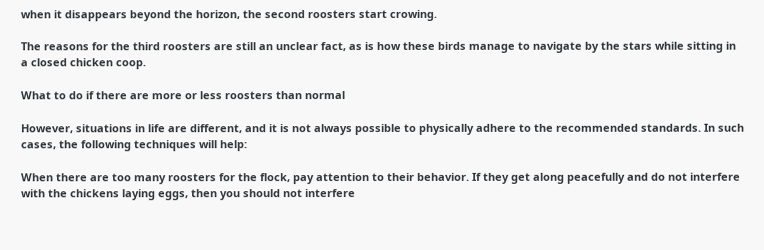when it disappears beyond the horizon, the second roosters start crowing.

The reasons for the third roosters are still an unclear fact, as is how these birds manage to navigate by the stars while sitting in a closed chicken coop.

What to do if there are more or less roosters than normal

However, situations in life are different, and it is not always possible to physically adhere to the recommended standards. In such cases, the following techniques will help:

When there are too many roosters for the flock, pay attention to their behavior. If they get along peacefully and do not interfere with the chickens laying eggs, then you should not interfere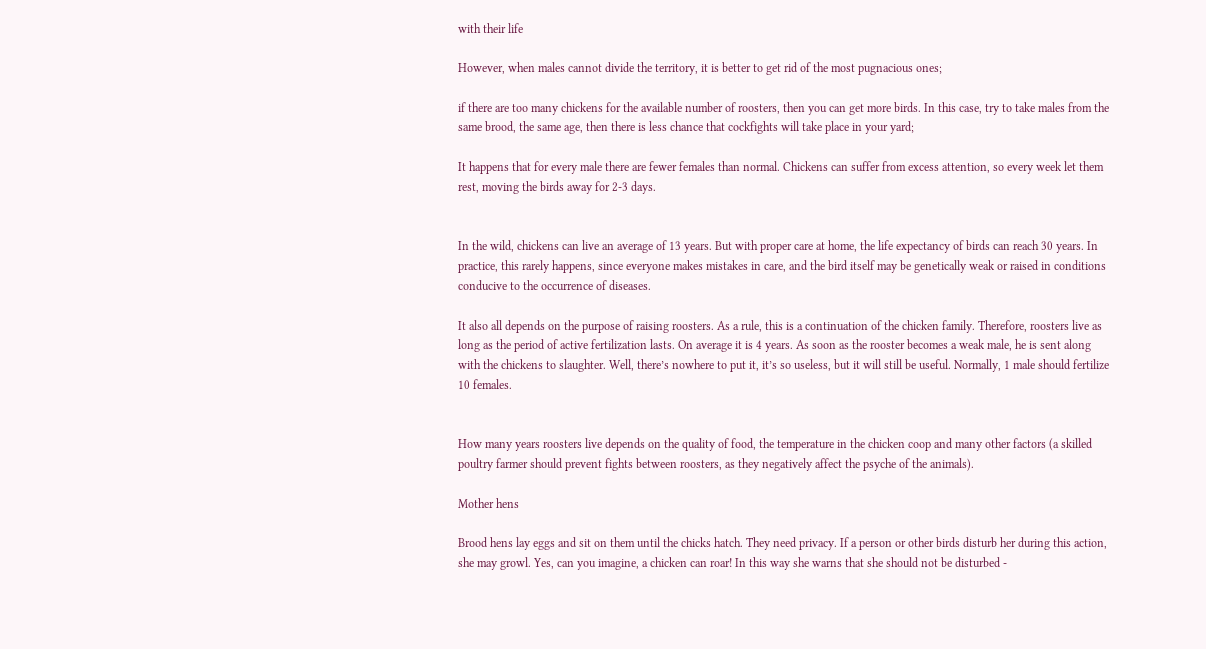with their life

However, when males cannot divide the territory, it is better to get rid of the most pugnacious ones;

if there are too many chickens for the available number of roosters, then you can get more birds. In this case, try to take males from the same brood, the same age, then there is less chance that cockfights will take place in your yard;

It happens that for every male there are fewer females than normal. Chickens can suffer from excess attention, so every week let them rest, moving the birds away for 2-3 days.


In the wild, chickens can live an average of 13 years. But with proper care at home, the life expectancy of birds can reach 30 years. In practice, this rarely happens, since everyone makes mistakes in care, and the bird itself may be genetically weak or raised in conditions conducive to the occurrence of diseases.

It also all depends on the purpose of raising roosters. As a rule, this is a continuation of the chicken family. Therefore, roosters live as long as the period of active fertilization lasts. On average it is 4 years. As soon as the rooster becomes a weak male, he is sent along with the chickens to slaughter. Well, there’s nowhere to put it, it’s so useless, but it will still be useful. Normally, 1 male should fertilize 10 females.


How many years roosters live depends on the quality of food, the temperature in the chicken coop and many other factors (a skilled poultry farmer should prevent fights between roosters, as they negatively affect the psyche of the animals).

Mother hens

Brood hens lay eggs and sit on them until the chicks hatch. They need privacy. If a person or other birds disturb her during this action, she may growl. Yes, can you imagine, a chicken can roar! In this way she warns that she should not be disturbed -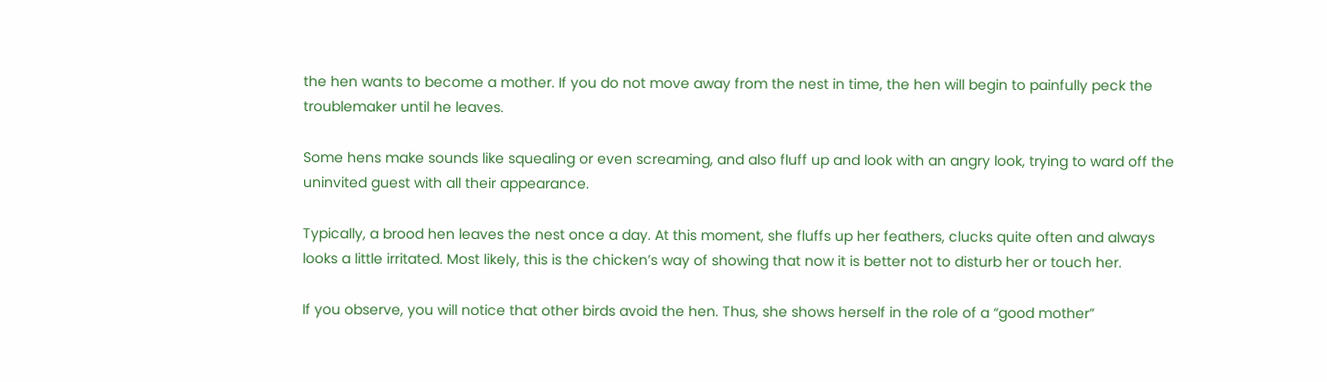the hen wants to become a mother. If you do not move away from the nest in time, the hen will begin to painfully peck the troublemaker until he leaves.

Some hens make sounds like squealing or even screaming, and also fluff up and look with an angry look, trying to ward off the uninvited guest with all their appearance.

Typically, a brood hen leaves the nest once a day. At this moment, she fluffs up her feathers, clucks quite often and always looks a little irritated. Most likely, this is the chicken’s way of showing that now it is better not to disturb her or touch her.

If you observe, you will notice that other birds avoid the hen. Thus, she shows herself in the role of a “good mother”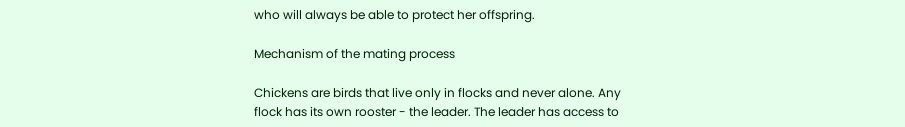who will always be able to protect her offspring.

Mechanism of the mating process

Chickens are birds that live only in flocks and never alone. Any flock has its own rooster - the leader. The leader has access to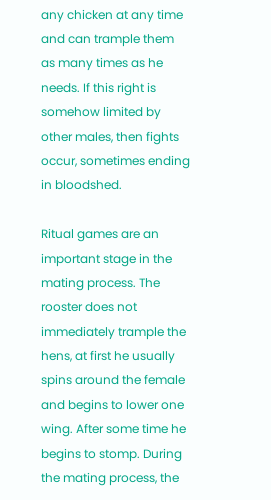any chicken at any time and can trample them as many times as he needs. If this right is somehow limited by other males, then fights occur, sometimes ending in bloodshed.

Ritual games are an important stage in the mating process. The rooster does not immediately trample the hens, at first he usually spins around the female and begins to lower one wing. After some time he begins to stomp. During the mating process, the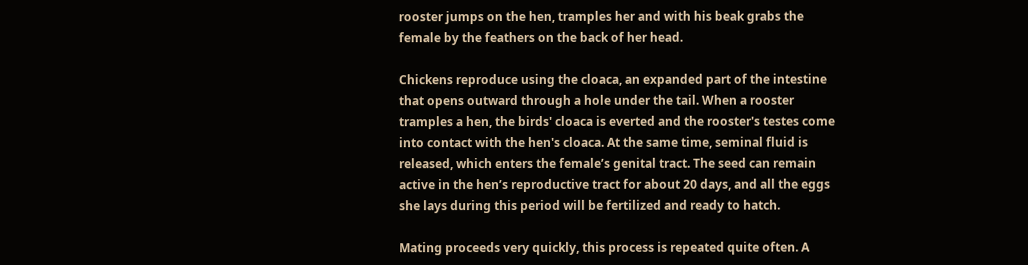rooster jumps on the hen, tramples her and with his beak grabs the female by the feathers on the back of her head.

Chickens reproduce using the cloaca, an expanded part of the intestine that opens outward through a hole under the tail. When a rooster tramples a hen, the birds' cloaca is everted and the rooster's testes come into contact with the hen's cloaca. At the same time, seminal fluid is released, which enters the female’s genital tract. The seed can remain active in the hen’s reproductive tract for about 20 days, and all the eggs she lays during this period will be fertilized and ready to hatch.

Mating proceeds very quickly, this process is repeated quite often. A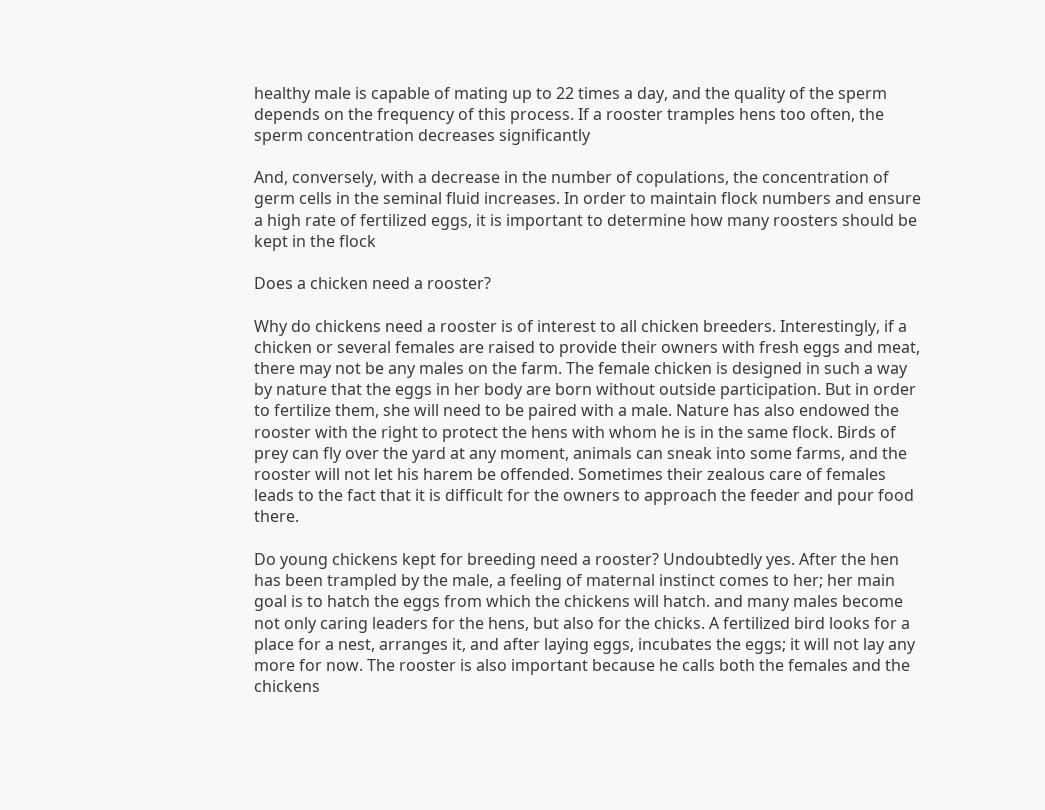healthy male is capable of mating up to 22 times a day, and the quality of the sperm depends on the frequency of this process. If a rooster tramples hens too often, the sperm concentration decreases significantly

And, conversely, with a decrease in the number of copulations, the concentration of germ cells in the seminal fluid increases. In order to maintain flock numbers and ensure a high rate of fertilized eggs, it is important to determine how many roosters should be kept in the flock

Does a chicken need a rooster?

Why do chickens need a rooster is of interest to all chicken breeders. Interestingly, if a chicken or several females are raised to provide their owners with fresh eggs and meat, there may not be any males on the farm. The female chicken is designed in such a way by nature that the eggs in her body are born without outside participation. But in order to fertilize them, she will need to be paired with a male. Nature has also endowed the rooster with the right to protect the hens with whom he is in the same flock. Birds of prey can fly over the yard at any moment, animals can sneak into some farms, and the rooster will not let his harem be offended. Sometimes their zealous care of females leads to the fact that it is difficult for the owners to approach the feeder and pour food there.

Do young chickens kept for breeding need a rooster? Undoubtedly yes. After the hen has been trampled by the male, a feeling of maternal instinct comes to her; her main goal is to hatch the eggs from which the chickens will hatch. and many males become not only caring leaders for the hens, but also for the chicks. A fertilized bird looks for a place for a nest, arranges it, and after laying eggs, incubates the eggs; it will not lay any more for now. The rooster is also important because he calls both the females and the chickens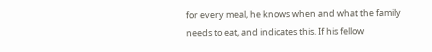for every meal, he knows when and what the family needs to eat, and indicates this. If his fellow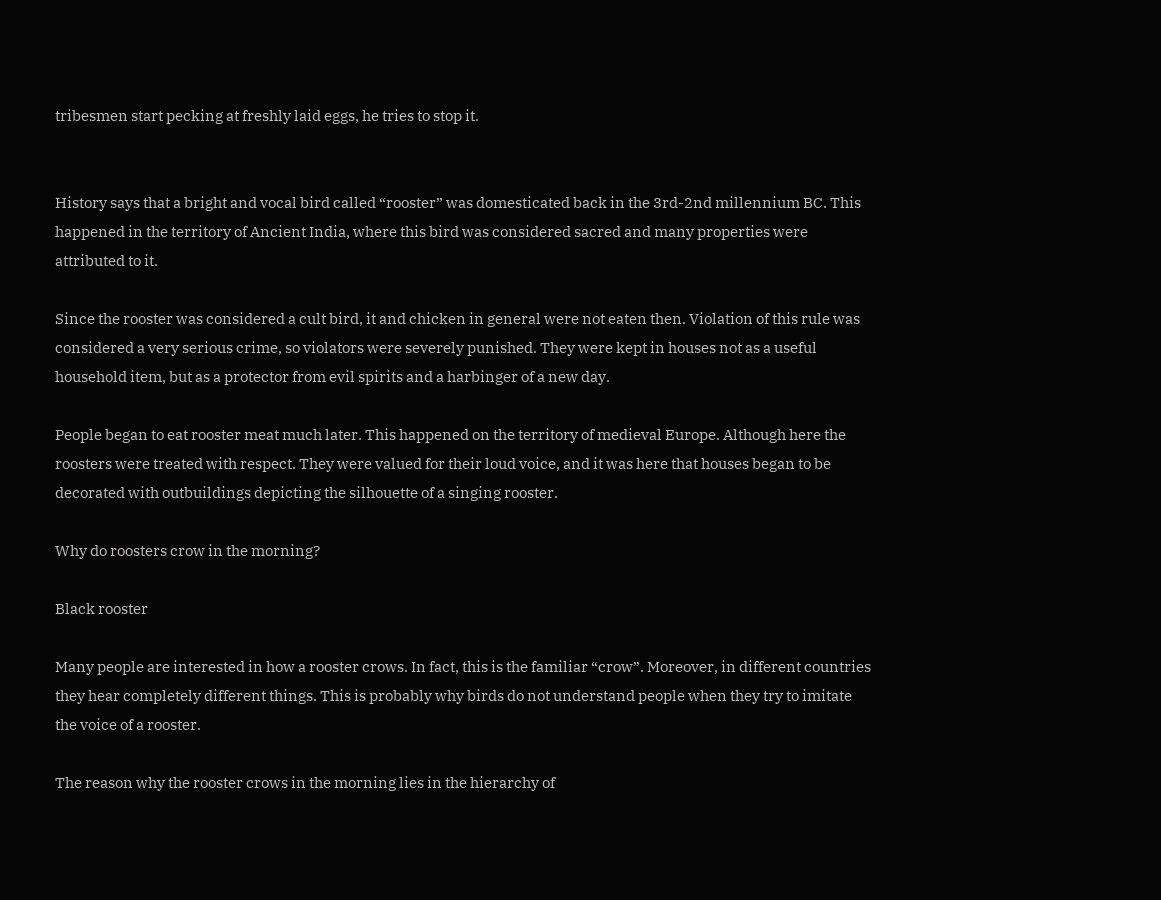tribesmen start pecking at freshly laid eggs, he tries to stop it.


History says that a bright and vocal bird called “rooster” was domesticated back in the 3rd-2nd millennium BC. This happened in the territory of Ancient India, where this bird was considered sacred and many properties were attributed to it.

Since the rooster was considered a cult bird, it and chicken in general were not eaten then. Violation of this rule was considered a very serious crime, so violators were severely punished. They were kept in houses not as a useful household item, but as a protector from evil spirits and a harbinger of a new day.

People began to eat rooster meat much later. This happened on the territory of medieval Europe. Although here the roosters were treated with respect. They were valued for their loud voice, and it was here that houses began to be decorated with outbuildings depicting the silhouette of a singing rooster.

Why do roosters crow in the morning?

Black rooster

Many people are interested in how a rooster crows. In fact, this is the familiar “crow”. Moreover, in different countries they hear completely different things. This is probably why birds do not understand people when they try to imitate the voice of a rooster.

The reason why the rooster crows in the morning lies in the hierarchy of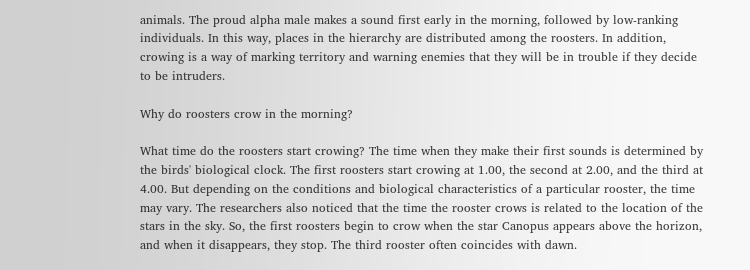animals. The proud alpha male makes a sound first early in the morning, followed by low-ranking individuals. In this way, places in the hierarchy are distributed among the roosters. In addition, crowing is a way of marking territory and warning enemies that they will be in trouble if they decide to be intruders.

Why do roosters crow in the morning?

What time do the roosters start crowing? The time when they make their first sounds is determined by the birds' biological clock. The first roosters start crowing at 1.00, the second at 2.00, and the third at 4.00. But depending on the conditions and biological characteristics of a particular rooster, the time may vary. The researchers also noticed that the time the rooster crows is related to the location of the stars in the sky. So, the first roosters begin to crow when the star Canopus appears above the horizon, and when it disappears, they stop. The third rooster often coincides with dawn.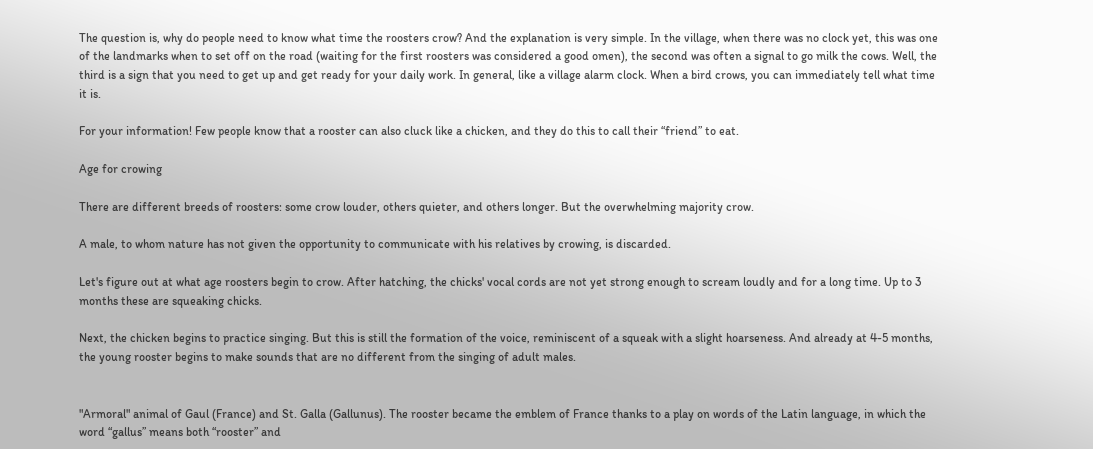The question is, why do people need to know what time the roosters crow? And the explanation is very simple. In the village, when there was no clock yet, this was one of the landmarks when to set off on the road (waiting for the first roosters was considered a good omen), the second was often a signal to go milk the cows. Well, the third is a sign that you need to get up and get ready for your daily work. In general, like a village alarm clock. When a bird crows, you can immediately tell what time it is.

For your information! Few people know that a rooster can also cluck like a chicken, and they do this to call their “friend” to eat.

Age for crowing

There are different breeds of roosters: some crow louder, others quieter, and others longer. But the overwhelming majority crow.

A male, to whom nature has not given the opportunity to communicate with his relatives by crowing, is discarded.

Let's figure out at what age roosters begin to crow. After hatching, the chicks' vocal cords are not yet strong enough to scream loudly and for a long time. Up to 3 months these are squeaking chicks.

Next, the chicken begins to practice singing. But this is still the formation of the voice, reminiscent of a squeak with a slight hoarseness. And already at 4-5 months, the young rooster begins to make sounds that are no different from the singing of adult males.


"Armoral" animal of Gaul (France) and St. Galla (Gallunus). The rooster became the emblem of France thanks to a play on words of the Latin language, in which the word “gallus” means both “rooster” and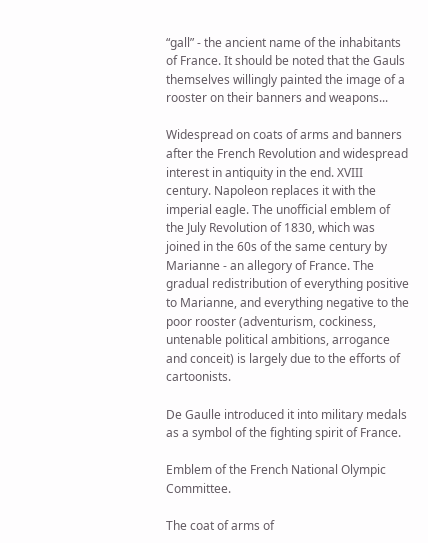“gall” - the ancient name of the inhabitants of France. It should be noted that the Gauls themselves willingly painted the image of a rooster on their banners and weapons...

Widespread on coats of arms and banners after the French Revolution and widespread interest in antiquity in the end. XVIII century. Napoleon replaces it with the imperial eagle. The unofficial emblem of the July Revolution of 1830, which was joined in the 60s of the same century by Marianne - an allegory of France. The gradual redistribution of everything positive to Marianne, and everything negative to the poor rooster (adventurism, cockiness, untenable political ambitions, arrogance and conceit) is largely due to the efforts of cartoonists.

De Gaulle introduced it into military medals as a symbol of the fighting spirit of France.

Emblem of the French National Olympic Committee.

The coat of arms of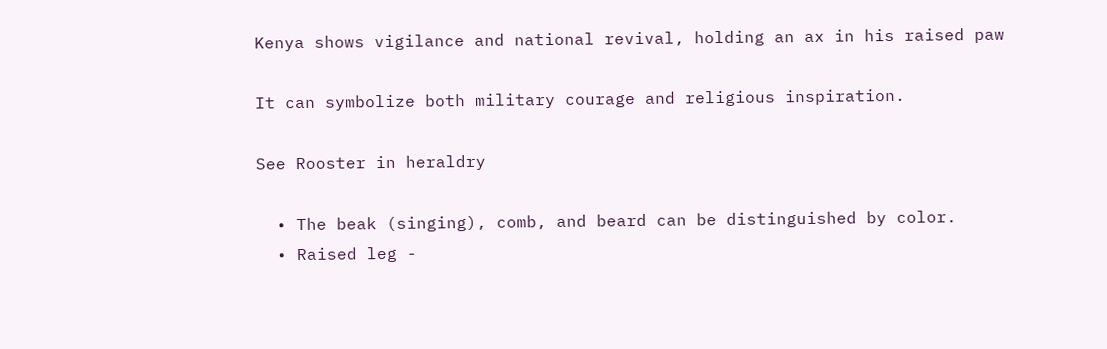Kenya shows vigilance and national revival, holding an ax in his raised paw

It can symbolize both military courage and religious inspiration.

See Rooster in heraldry

  • The beak (singing), comb, and beard can be distinguished by color.
  • Raised leg -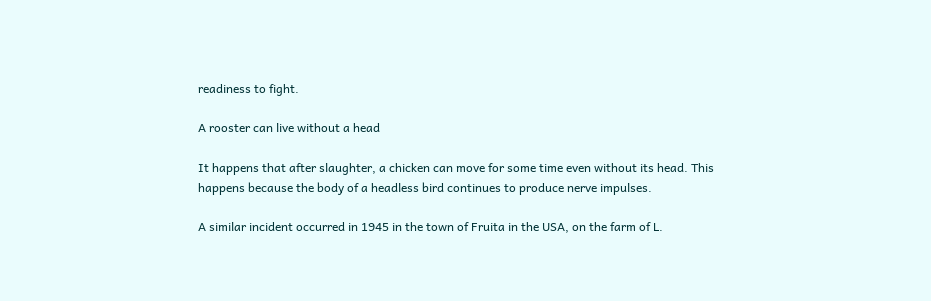readiness to fight.

A rooster can live without a head

It happens that after slaughter, a chicken can move for some time even without its head. This happens because the body of a headless bird continues to produce nerve impulses.

A similar incident occurred in 1945 in the town of Fruita in the USA, on the farm of L.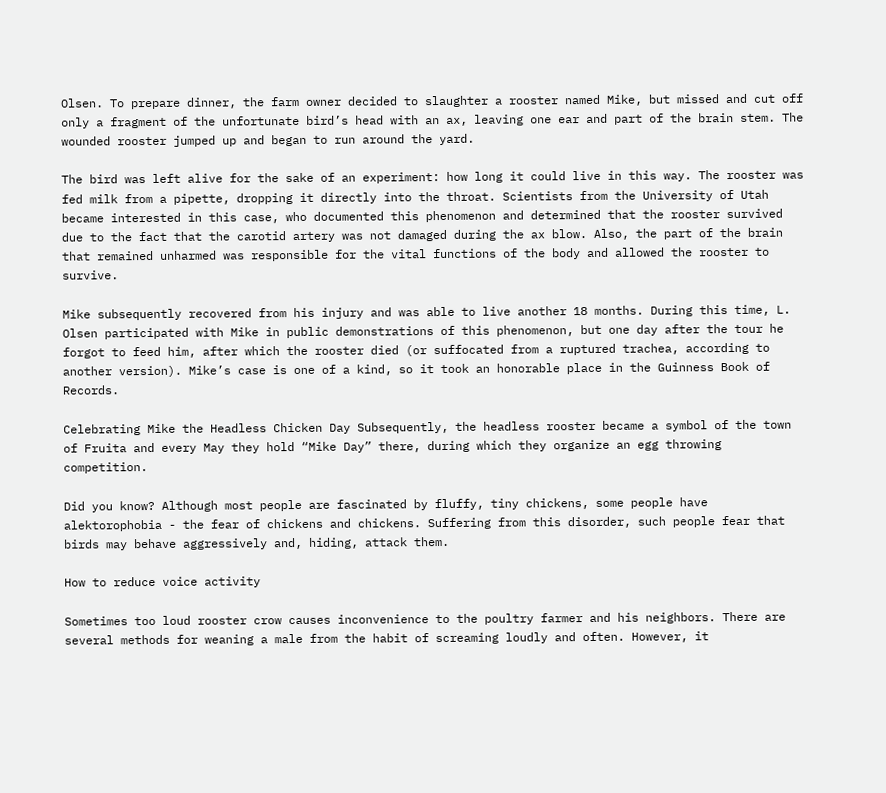Olsen. To prepare dinner, the farm owner decided to slaughter a rooster named Mike, but missed and cut off only a fragment of the unfortunate bird’s head with an ax, leaving one ear and part of the brain stem. The wounded rooster jumped up and began to run around the yard.

The bird was left alive for the sake of an experiment: how long it could live in this way. The rooster was fed milk from a pipette, dropping it directly into the throat. Scientists from the University of Utah became interested in this case, who documented this phenomenon and determined that the rooster survived due to the fact that the carotid artery was not damaged during the ax blow. Also, the part of the brain that remained unharmed was responsible for the vital functions of the body and allowed the rooster to survive.

Mike subsequently recovered from his injury and was able to live another 18 months. During this time, L. Olsen participated with Mike in public demonstrations of this phenomenon, but one day after the tour he forgot to feed him, after which the rooster died (or suffocated from a ruptured trachea, according to another version). Mike’s case is one of a kind, so it took an honorable place in the Guinness Book of Records.

Celebrating Mike the Headless Chicken Day Subsequently, the headless rooster became a symbol of the town of Fruita and every May they hold “Mike Day” there, during which they organize an egg throwing competition.

Did you know? Although most people are fascinated by fluffy, tiny chickens, some people have alektorophobia - the fear of chickens and chickens. Suffering from this disorder, such people fear that birds may behave aggressively and, hiding, attack them.

How to reduce voice activity

Sometimes too loud rooster crow causes inconvenience to the poultry farmer and his neighbors. There are several methods for weaning a male from the habit of screaming loudly and often. However, it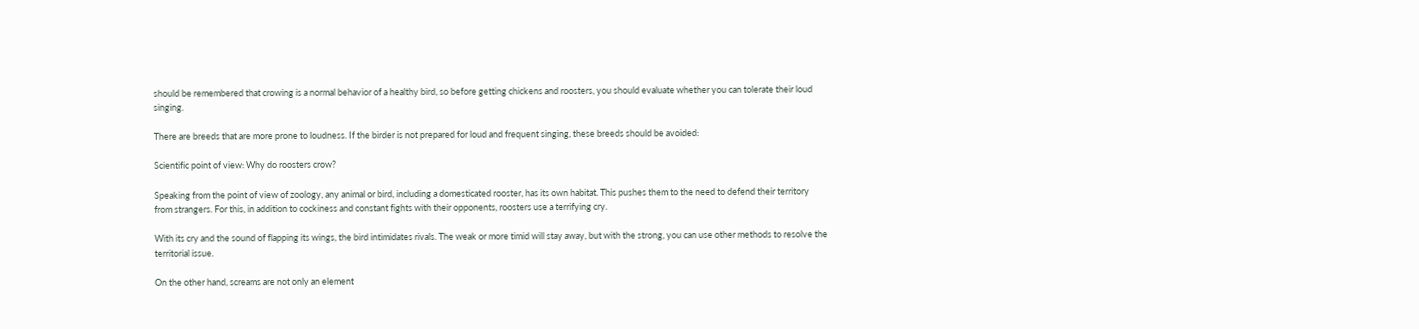should be remembered that crowing is a normal behavior of a healthy bird, so before getting chickens and roosters, you should evaluate whether you can tolerate their loud singing.

There are breeds that are more prone to loudness. If the birder is not prepared for loud and frequent singing, these breeds should be avoided:

Scientific point of view: Why do roosters crow?

Speaking from the point of view of zoology, any animal or bird, including a domesticated rooster, has its own habitat. This pushes them to the need to defend their territory from strangers. For this, in addition to cockiness and constant fights with their opponents, roosters use a terrifying cry.

With its cry and the sound of flapping its wings, the bird intimidates rivals. The weak or more timid will stay away, but with the strong, you can use other methods to resolve the territorial issue.

On the other hand, screams are not only an element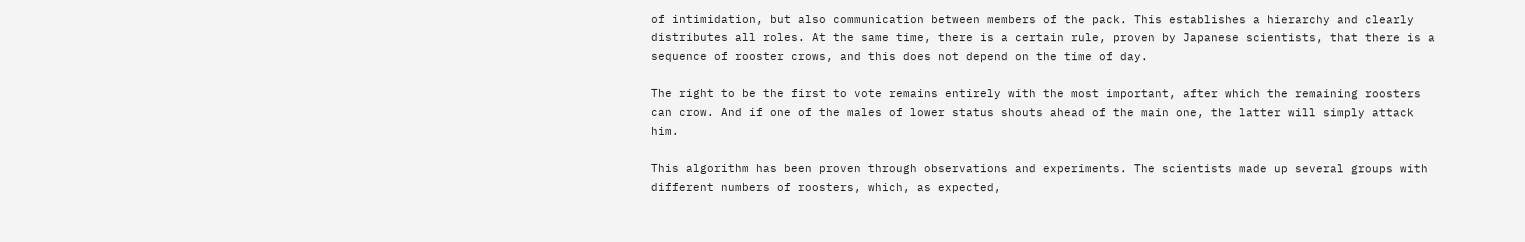of intimidation, but also communication between members of the pack. This establishes a hierarchy and clearly distributes all roles. At the same time, there is a certain rule, proven by Japanese scientists, that there is a sequence of rooster crows, and this does not depend on the time of day.

The right to be the first to vote remains entirely with the most important, after which the remaining roosters can crow. And if one of the males of lower status shouts ahead of the main one, the latter will simply attack him.

This algorithm has been proven through observations and experiments. The scientists made up several groups with different numbers of roosters, which, as expected,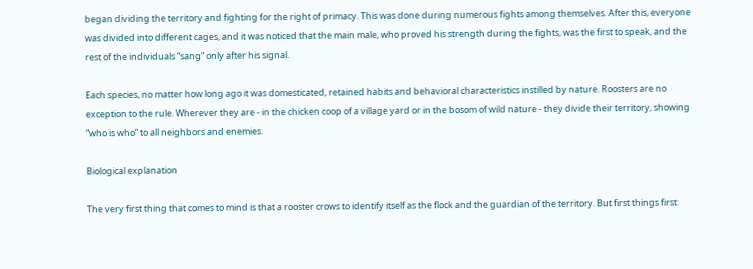began dividing the territory and fighting for the right of primacy. This was done during numerous fights among themselves. After this, everyone was divided into different cages, and it was noticed that the main male, who proved his strength during the fights, was the first to speak, and the rest of the individuals “sang” only after his signal.

Each species, no matter how long ago it was domesticated, retained habits and behavioral characteristics instilled by nature. Roosters are no exception to the rule. Wherever they are - in the chicken coop of a village yard or in the bosom of wild nature - they divide their territory, showing “who is who” to all neighbors and enemies.

Biological explanation

The very first thing that comes to mind is that a rooster crows to identify itself as the flock and the guardian of the territory. But first things first: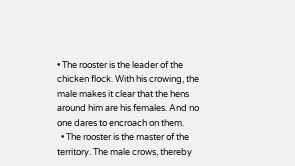• The rooster is the leader of the chicken flock. With his crowing, the male makes it clear that the hens around him are his females. And no one dares to encroach on them.
  • The rooster is the master of the territory. The male crows, thereby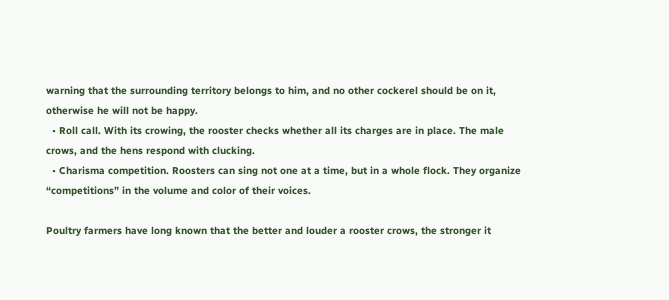warning that the surrounding territory belongs to him, and no other cockerel should be on it, otherwise he will not be happy.
  • Roll call. With its crowing, the rooster checks whether all its charges are in place. The male crows, and the hens respond with clucking.
  • Charisma competition. Roosters can sing not one at a time, but in a whole flock. They organize “competitions” in the volume and color of their voices.

Poultry farmers have long known that the better and louder a rooster crows, the stronger it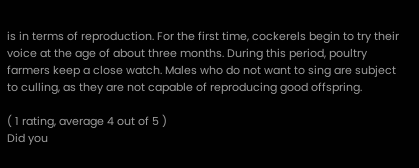is in terms of reproduction. For the first time, cockerels begin to try their voice at the age of about three months. During this period, poultry farmers keep a close watch. Males who do not want to sing are subject to culling, as they are not capable of reproducing good offspring.

( 1 rating, average 4 out of 5 )
Did you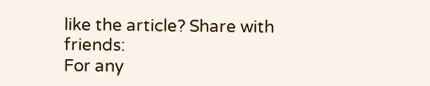like the article? Share with friends:
For any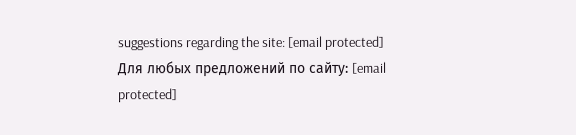suggestions regarding the site: [email protected]
Для любых предложений по сайту: [email protected]